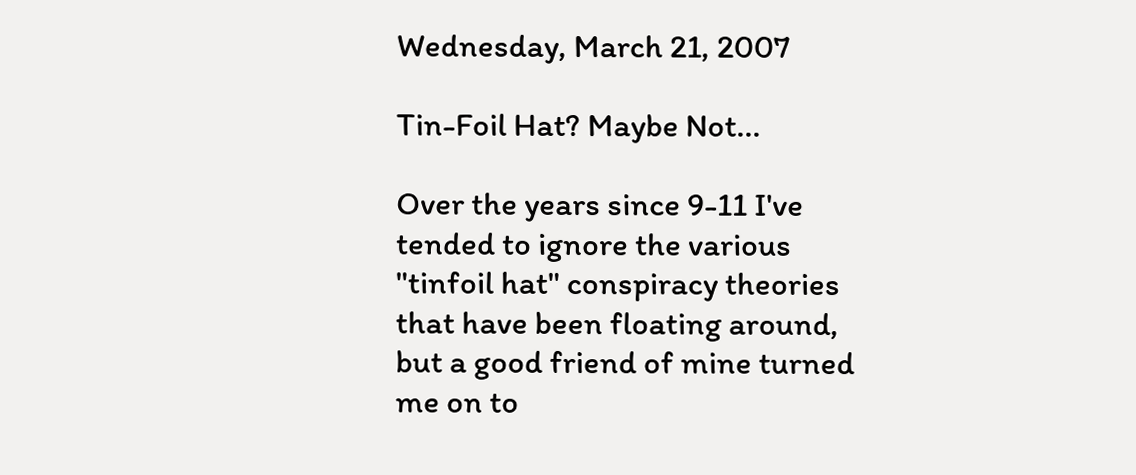Wednesday, March 21, 2007

Tin-Foil Hat? Maybe Not...

Over the years since 9-11 I've tended to ignore the various "tinfoil hat" conspiracy theories that have been floating around, but a good friend of mine turned me on to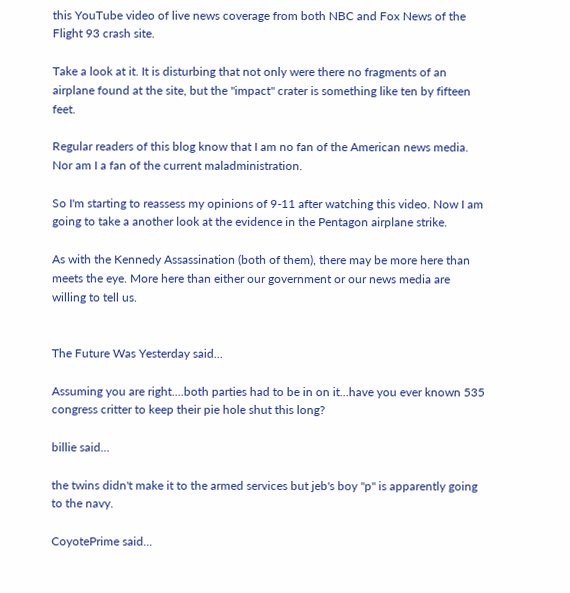this YouTube video of live news coverage from both NBC and Fox News of the Flight 93 crash site.

Take a look at it. It is disturbing that not only were there no fragments of an airplane found at the site, but the "impact" crater is something like ten by fifteen feet.

Regular readers of this blog know that I am no fan of the American news media. Nor am I a fan of the current maladministration.

So I'm starting to reassess my opinions of 9-11 after watching this video. Now I am going to take a another look at the evidence in the Pentagon airplane strike.

As with the Kennedy Assassination (both of them), there may be more here than meets the eye. More here than either our government or our news media are willing to tell us.


The Future Was Yesterday said...

Assuming you are right....both parties had to be in on it...have you ever known 535 congress critter to keep their pie hole shut this long?

billie said...

the twins didn't make it to the armed services but jeb's boy "p" is apparently going to the navy.

CoyotePrime said...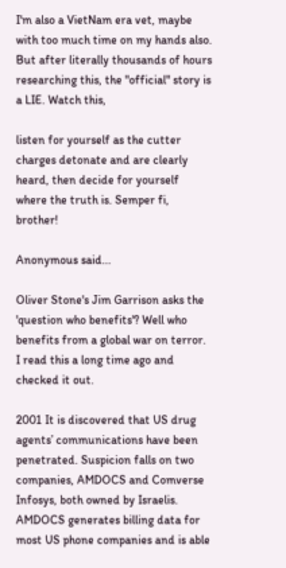I'm also a VietNam era vet, maybe with too much time on my hands also. But after literally thousands of hours researching this, the "official" story is a LIE. Watch this,

listen for yourself as the cutter charges detonate and are clearly heard, then decide for yourself where the truth is. Semper fi, brother!

Anonymous said...

Oliver Stone's Jim Garrison asks the 'question who benefits'? Well who benefits from a global war on terror. I read this a long time ago and checked it out.

2001 It is discovered that US drug agents’ communications have been penetrated. Suspicion falls on two companies, AMDOCS and Comverse Infosys, both owned by Israelis. AMDOCS generates billing data for most US phone companies and is able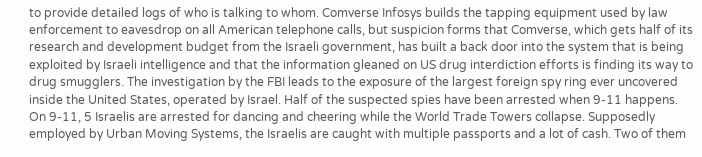to provide detailed logs of who is talking to whom. Comverse Infosys builds the tapping equipment used by law enforcement to eavesdrop on all American telephone calls, but suspicion forms that Comverse, which gets half of its research and development budget from the Israeli government, has built a back door into the system that is being exploited by Israeli intelligence and that the information gleaned on US drug interdiction efforts is finding its way to drug smugglers. The investigation by the FBI leads to the exposure of the largest foreign spy ring ever uncovered inside the United States, operated by Israel. Half of the suspected spies have been arrested when 9-11 happens. On 9-11, 5 Israelis are arrested for dancing and cheering while the World Trade Towers collapse. Supposedly employed by Urban Moving Systems, the Israelis are caught with multiple passports and a lot of cash. Two of them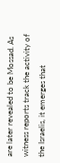are later revealed to be Mossad. As witness reports track the activity of the Israelis, it emerges that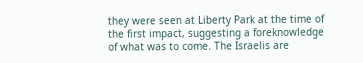they were seen at Liberty Park at the time of the first impact, suggesting a foreknowledge of what was to come. The Israelis are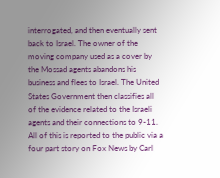interrogated, and then eventually sent back to Israel. The owner of the moving company used as a cover by the Mossad agents abandons his business and flees to Israel. The United States Government then classifies all of the evidence related to the Israeli agents and their connections to 9-11. All of this is reported to the public via a four part story on Fox News by Carl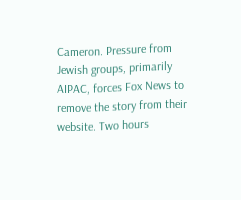Cameron. Pressure from Jewish groups, primarily AIPAC, forces Fox News to remove the story from their website. Two hours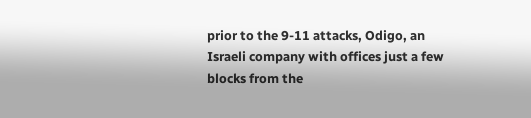prior to the 9-11 attacks, Odigo, an Israeli company with offices just a few blocks from the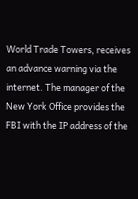World Trade Towers, receives an advance warning via the internet. The manager of the New York Office provides the FBI with the IP address of the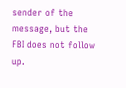sender of the message, but the FBI does not follow up.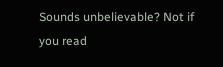Sounds unbelievable? Not if you read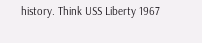history. Think USS Liberty 1967